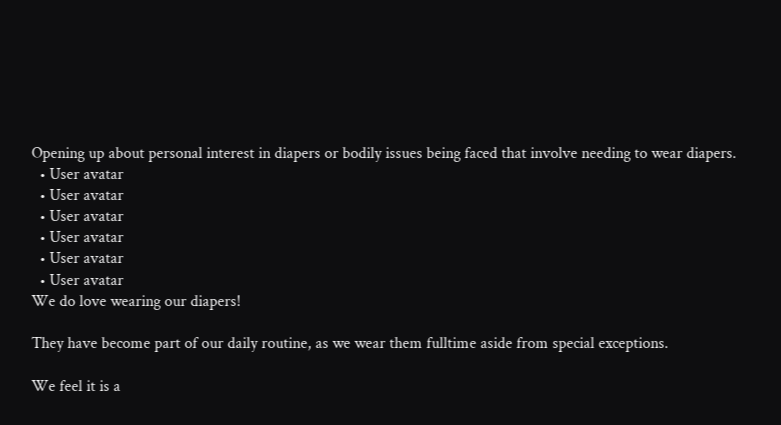Opening up about personal interest in diapers or bodily issues being faced that involve needing to wear diapers.
  • User avatar
  • User avatar
  • User avatar
  • User avatar
  • User avatar
  • User avatar
We do love wearing our diapers!

They have become part of our daily routine, as we wear them fulltime aside from special exceptions.

We feel it is a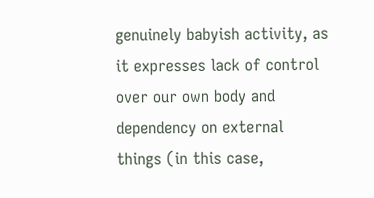genuinely babyish activity, as it expresses lack of control over our own body and dependency on external things (in this case,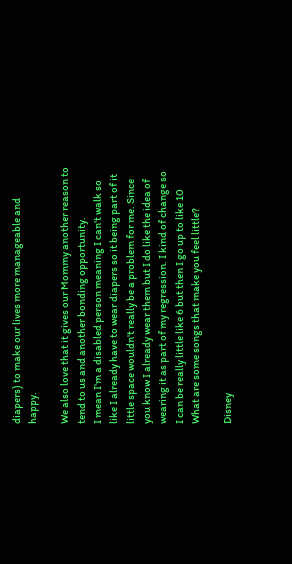diapers) to make our lives more manageable and happy.

We also love that it gives our Mommy another reason to tend to us and another bonding opportunity.
I mean I'm a disabled person meaning I can't walk so like I already have to wear diapers so it being part of it little space wouldn't really be a problem for me. Since you know I already wear them but I do like the idea of wearing it as part of my regression. I kind of change so I can be really little like 6 but then I go up to like 10
What are some songs that make you feel little?

Disney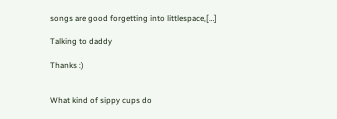songs are good forgetting into littlespace,[…]

Talking to daddy

Thanks :)


What kind of sippy cups do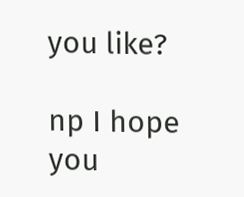you like?

np I hope you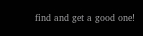find and get a good one!